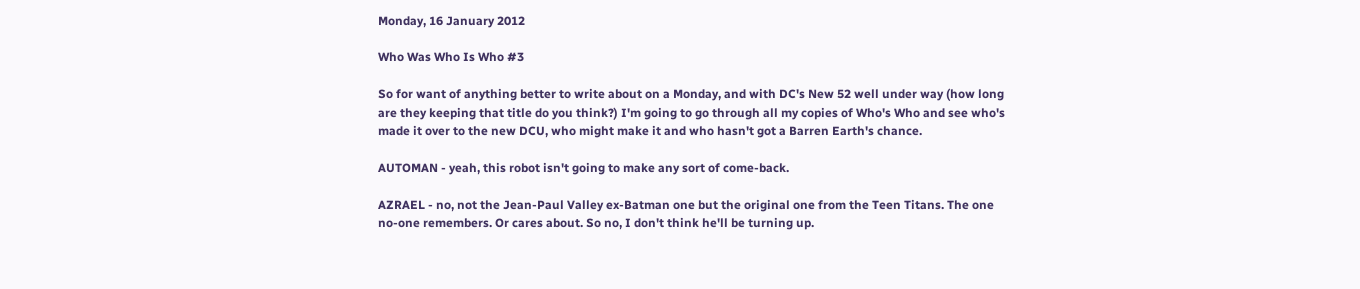Monday, 16 January 2012

Who Was Who Is Who #3

So for want of anything better to write about on a Monday, and with DC's New 52 well under way (how long are they keeping that title do you think?) I'm going to go through all my copies of Who's Who and see who's made it over to the new DCU, who might make it and who hasn't got a Barren Earth's chance.

AUTOMAN - yeah, this robot isn't going to make any sort of come-back.

AZRAEL - no, not the Jean-Paul Valley ex-Batman one but the original one from the Teen Titans. The one no-one remembers. Or cares about. So no, I don't think he'll be turning up.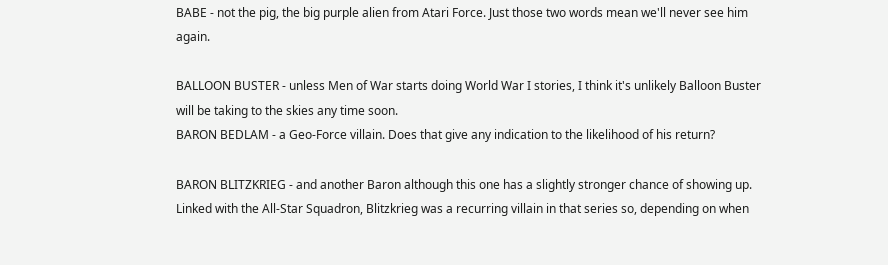BABE - not the pig, the big purple alien from Atari Force. Just those two words mean we'll never see him again.

BALLOON BUSTER - unless Men of War starts doing World War I stories, I think it's unlikely Balloon Buster will be taking to the skies any time soon.
BARON BEDLAM - a Geo-Force villain. Does that give any indication to the likelihood of his return?

BARON BLITZKRIEG - and another Baron although this one has a slightly stronger chance of showing up. Linked with the All-Star Squadron, Blitzkrieg was a recurring villain in that series so, depending on when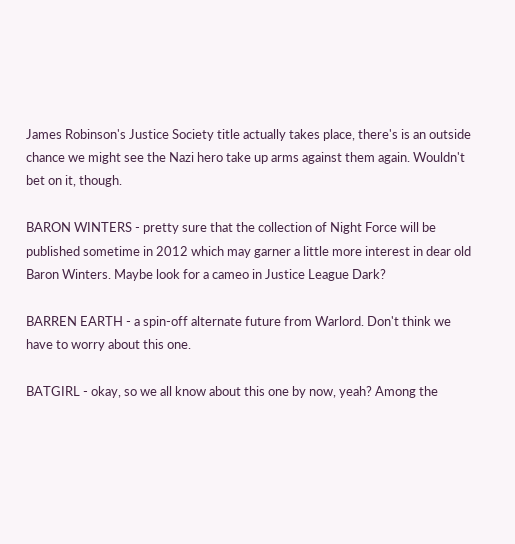James Robinson's Justice Society title actually takes place, there's is an outside chance we might see the Nazi hero take up arms against them again. Wouldn't bet on it, though.

BARON WINTERS - pretty sure that the collection of Night Force will be published sometime in 2012 which may garner a little more interest in dear old Baron Winters. Maybe look for a cameo in Justice League Dark?

BARREN EARTH - a spin-off alternate future from Warlord. Don't think we have to worry about this one.

BATGIRL - okay, so we all know about this one by now, yeah? Among the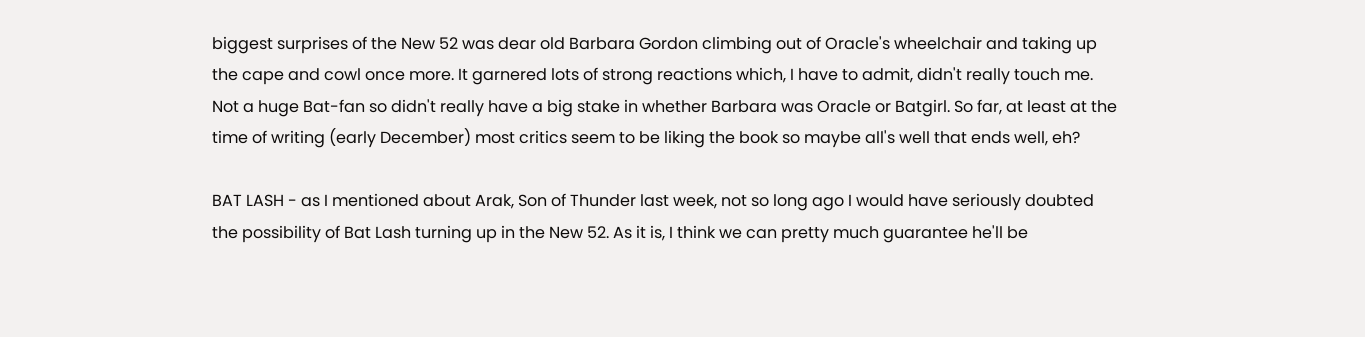biggest surprises of the New 52 was dear old Barbara Gordon climbing out of Oracle's wheelchair and taking up the cape and cowl once more. It garnered lots of strong reactions which, I have to admit, didn't really touch me. Not a huge Bat-fan so didn't really have a big stake in whether Barbara was Oracle or Batgirl. So far, at least at the time of writing (early December) most critics seem to be liking the book so maybe all's well that ends well, eh?

BAT LASH - as I mentioned about Arak, Son of Thunder last week, not so long ago I would have seriously doubted the possibility of Bat Lash turning up in the New 52. As it is, I think we can pretty much guarantee he'll be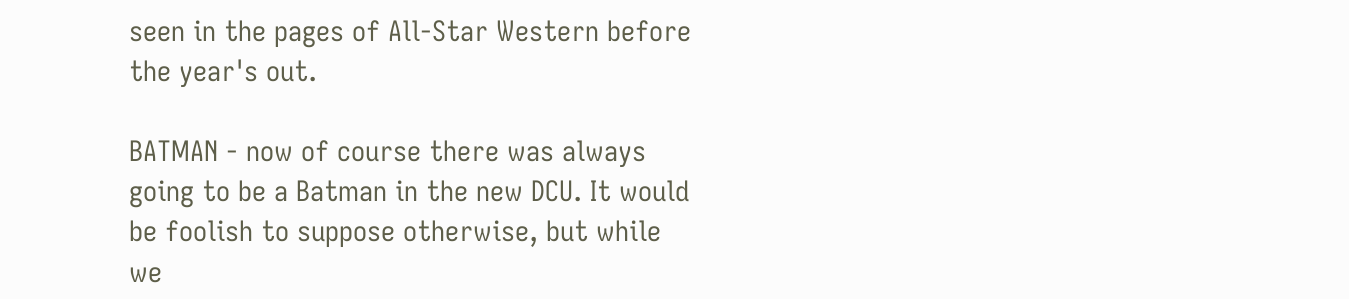seen in the pages of All-Star Western before the year's out.

BATMAN - now of course there was always going to be a Batman in the new DCU. It would be foolish to suppose otherwise, but while we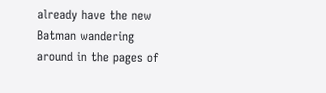already have the new Batman wandering around in the pages of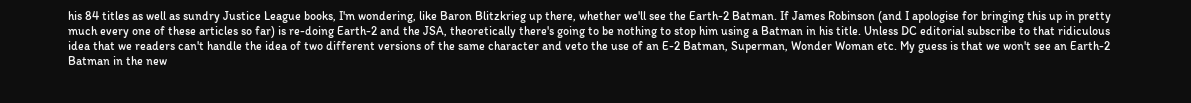his 84 titles as well as sundry Justice League books, I'm wondering, like Baron Blitzkrieg up there, whether we'll see the Earth-2 Batman. If James Robinson (and I apologise for bringing this up in pretty much every one of these articles so far) is re-doing Earth-2 and the JSA, theoretically there's going to be nothing to stop him using a Batman in his title. Unless DC editorial subscribe to that ridiculous idea that we readers can't handle the idea of two different versions of the same character and veto the use of an E-2 Batman, Superman, Wonder Woman etc. My guess is that we won't see an Earth-2 Batman in the new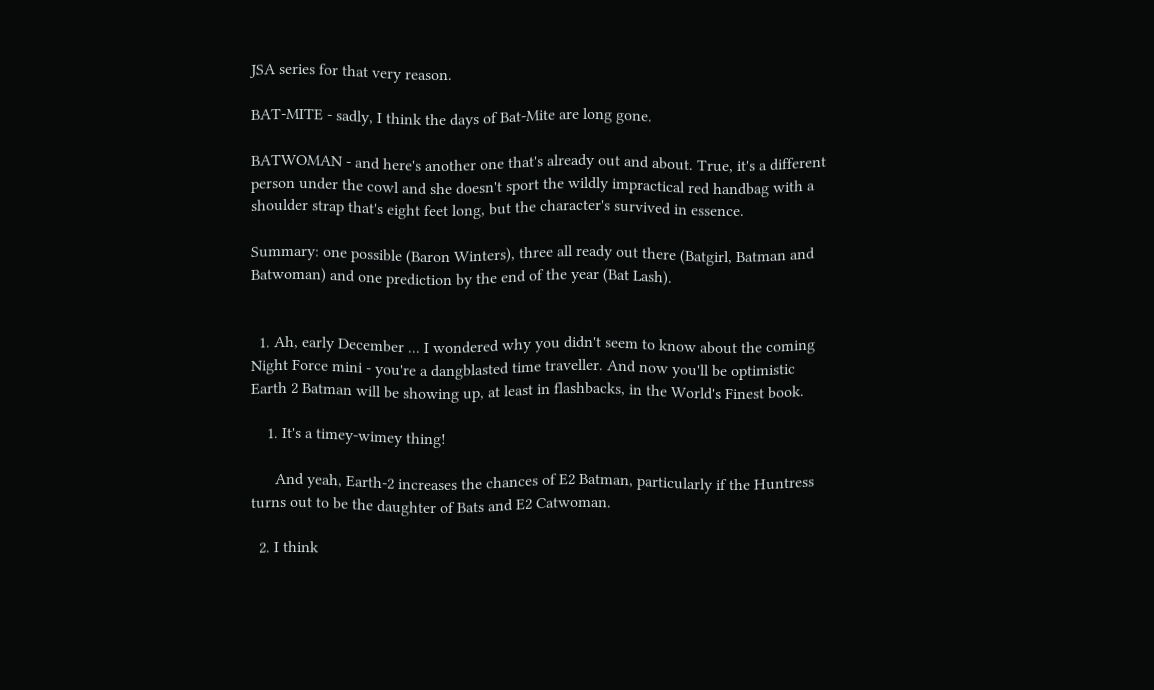JSA series for that very reason.

BAT-MITE - sadly, I think the days of Bat-Mite are long gone.

BATWOMAN - and here's another one that's already out and about. True, it's a different person under the cowl and she doesn't sport the wildly impractical red handbag with a shoulder strap that's eight feet long, but the character's survived in essence.

Summary: one possible (Baron Winters), three all ready out there (Batgirl, Batman and Batwoman) and one prediction by the end of the year (Bat Lash).


  1. Ah, early December ... I wondered why you didn't seem to know about the coming Night Force mini - you're a dangblasted time traveller. And now you'll be optimistic Earth 2 Batman will be showing up, at least in flashbacks, in the World's Finest book.

    1. It's a timey-wimey thing!

      And yeah, Earth-2 increases the chances of E2 Batman, particularly if the Huntress turns out to be the daughter of Bats and E2 Catwoman.

  2. I think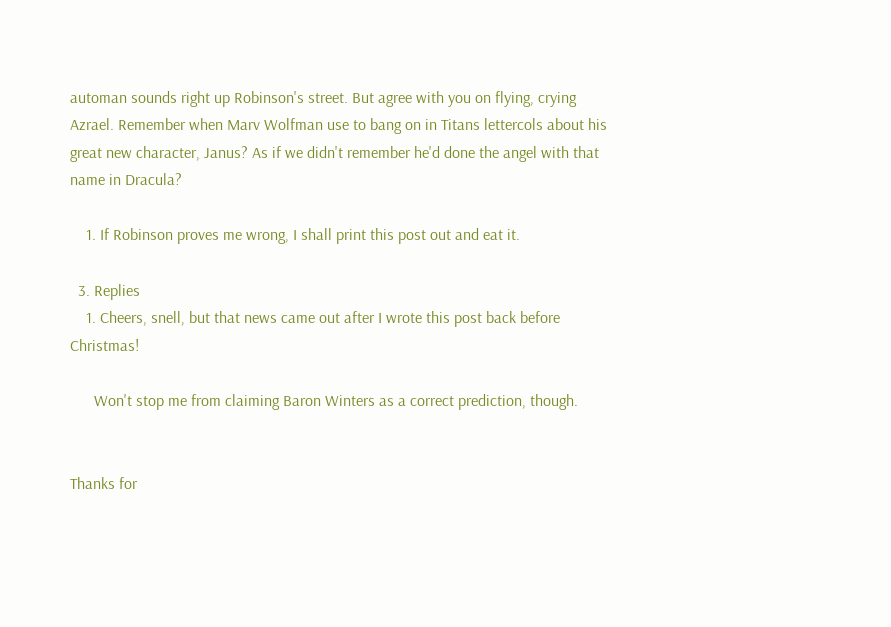automan sounds right up Robinson's street. But agree with you on flying, crying Azrael. Remember when Marv Wolfman use to bang on in Titans lettercols about his great new character, Janus? As if we didn't remember he'd done the angel with that name in Dracula?

    1. If Robinson proves me wrong, I shall print this post out and eat it.

  3. Replies
    1. Cheers, snell, but that news came out after I wrote this post back before Christmas!

      Won't stop me from claiming Baron Winters as a correct prediction, though.


Thanks for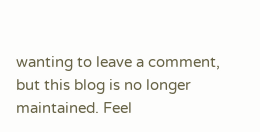wanting to leave a comment, but this blog is no longer maintained. Feel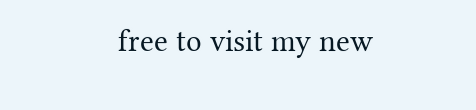free to visit my new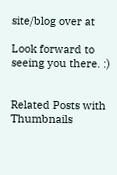site/blog over at

Look forward to seeing you there. :)


Related Posts with Thumbnails